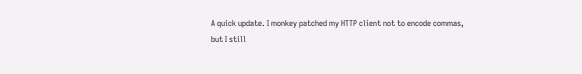A quick update. I monkey patched my HTTP client not to encode commas,
but I still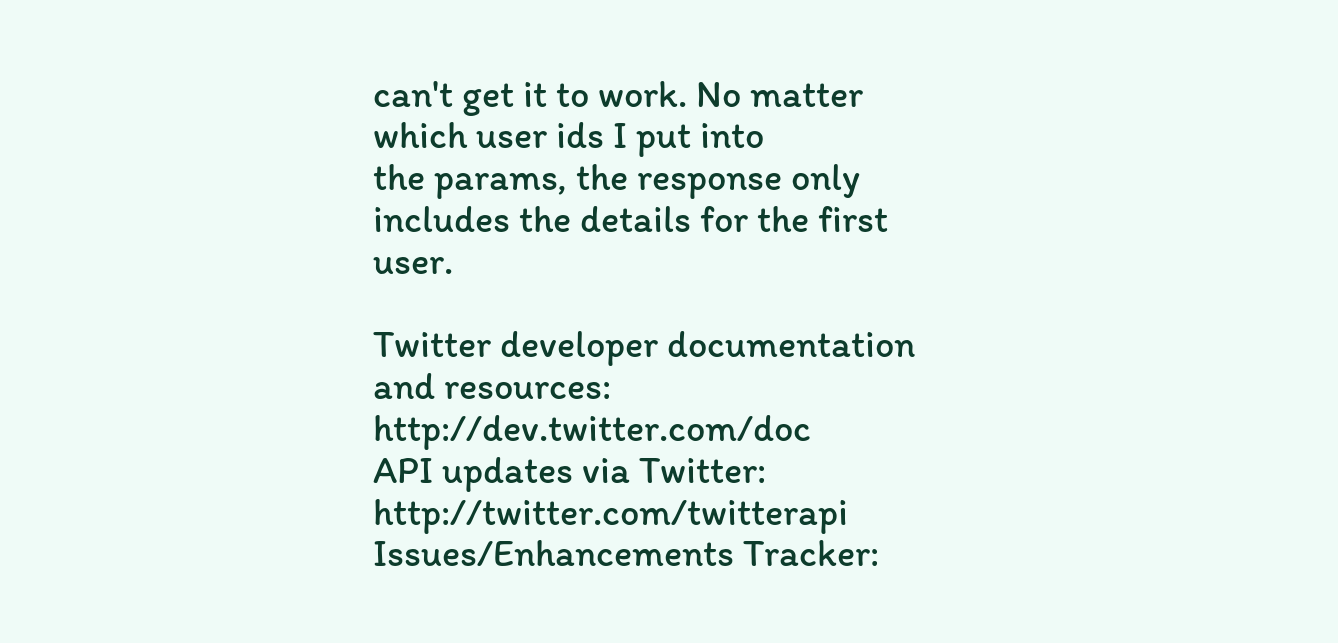can't get it to work. No matter which user ids I put into
the params, the response only includes the details for the first user.

Twitter developer documentation and resources: http://dev.twitter.com/doc
API updates via Twitter: http://twitter.com/twitterapi
Issues/Enhancements Tracker: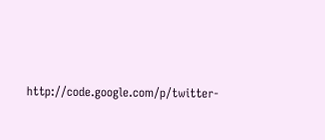http://code.google.com/p/twitter-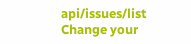api/issues/list
Change your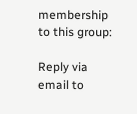membership to this group:

Reply via email to